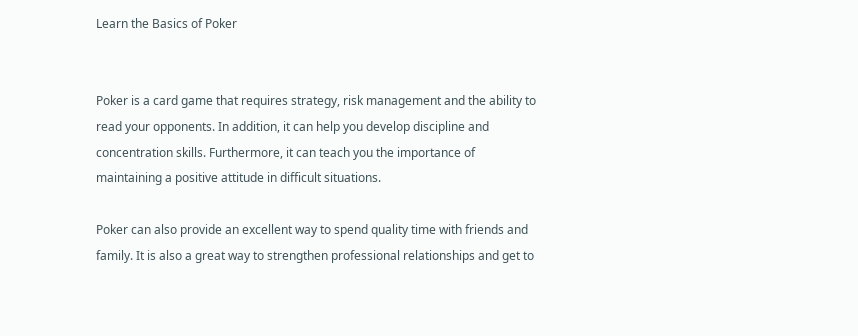Learn the Basics of Poker


Poker is a card game that requires strategy, risk management and the ability to read your opponents. In addition, it can help you develop discipline and concentration skills. Furthermore, it can teach you the importance of maintaining a positive attitude in difficult situations.

Poker can also provide an excellent way to spend quality time with friends and family. It is also a great way to strengthen professional relationships and get to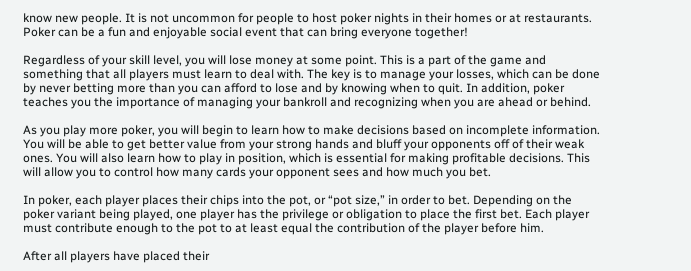know new people. It is not uncommon for people to host poker nights in their homes or at restaurants. Poker can be a fun and enjoyable social event that can bring everyone together!

Regardless of your skill level, you will lose money at some point. This is a part of the game and something that all players must learn to deal with. The key is to manage your losses, which can be done by never betting more than you can afford to lose and by knowing when to quit. In addition, poker teaches you the importance of managing your bankroll and recognizing when you are ahead or behind.

As you play more poker, you will begin to learn how to make decisions based on incomplete information. You will be able to get better value from your strong hands and bluff your opponents off of their weak ones. You will also learn how to play in position, which is essential for making profitable decisions. This will allow you to control how many cards your opponent sees and how much you bet.

In poker, each player places their chips into the pot, or “pot size,” in order to bet. Depending on the poker variant being played, one player has the privilege or obligation to place the first bet. Each player must contribute enough to the pot to at least equal the contribution of the player before him.

After all players have placed their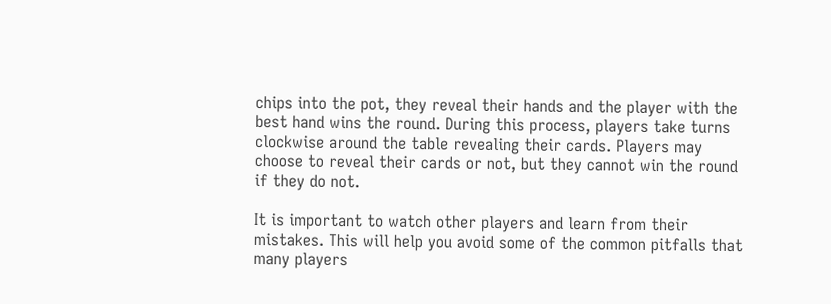chips into the pot, they reveal their hands and the player with the best hand wins the round. During this process, players take turns clockwise around the table revealing their cards. Players may choose to reveal their cards or not, but they cannot win the round if they do not.

It is important to watch other players and learn from their mistakes. This will help you avoid some of the common pitfalls that many players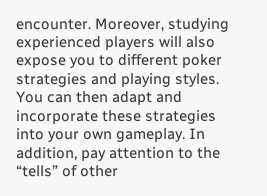encounter. Moreover, studying experienced players will also expose you to different poker strategies and playing styles. You can then adapt and incorporate these strategies into your own gameplay. In addition, pay attention to the “tells” of other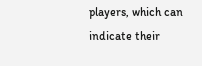players, which can indicate their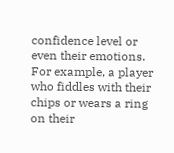confidence level or even their emotions. For example, a player who fiddles with their chips or wears a ring on their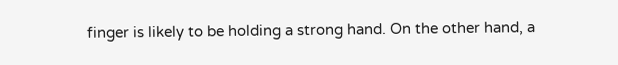finger is likely to be holding a strong hand. On the other hand, a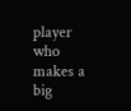player who makes a big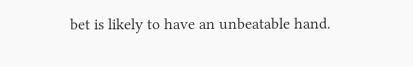bet is likely to have an unbeatable hand.